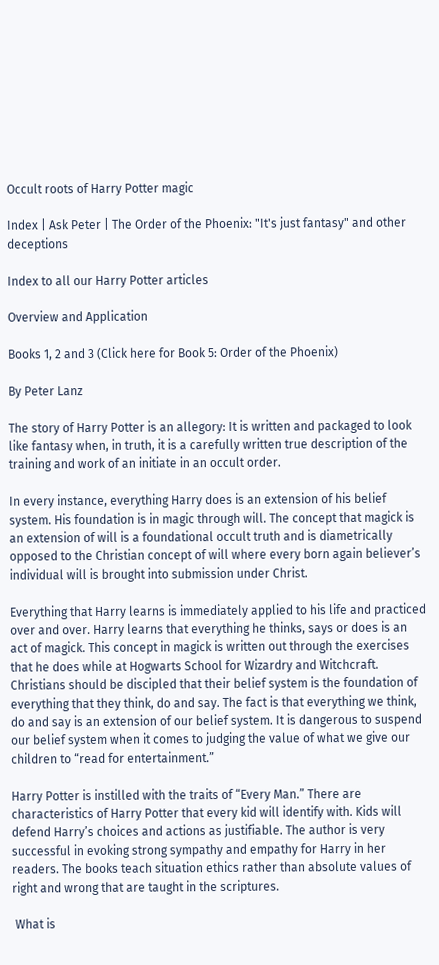Occult roots of Harry Potter magic

Index | Ask Peter | The Order of the Phoenix: "It's just fantasy" and other deceptions

Index to all our Harry Potter articles

Overview and Application

Books 1, 2 and 3 (Click here for Book 5: Order of the Phoenix)

By Peter Lanz

The story of Harry Potter is an allegory: It is written and packaged to look like fantasy when, in truth, it is a carefully written true description of the training and work of an initiate in an occult order.

In every instance, everything Harry does is an extension of his belief system. His foundation is in magic through will. The concept that magick is an extension of will is a foundational occult truth and is diametrically opposed to the Christian concept of will where every born again believer’s individual will is brought into submission under Christ.

Everything that Harry learns is immediately applied to his life and practiced over and over. Harry learns that everything he thinks, says or does is an act of magick. This concept in magick is written out through the exercises that he does while at Hogwarts School for Wizardry and Witchcraft. Christians should be discipled that their belief system is the foundation of everything that they think, do and say. The fact is that everything we think, do and say is an extension of our belief system. It is dangerous to suspend our belief system when it comes to judging the value of what we give our children to “read for entertainment.”

Harry Potter is instilled with the traits of “Every Man.” There are characteristics of Harry Potter that every kid will identify with. Kids will defend Harry’s choices and actions as justifiable. The author is very successful in evoking strong sympathy and empathy for Harry in her readers. The books teach situation ethics rather than absolute values of right and wrong that are taught in the scriptures.

 What is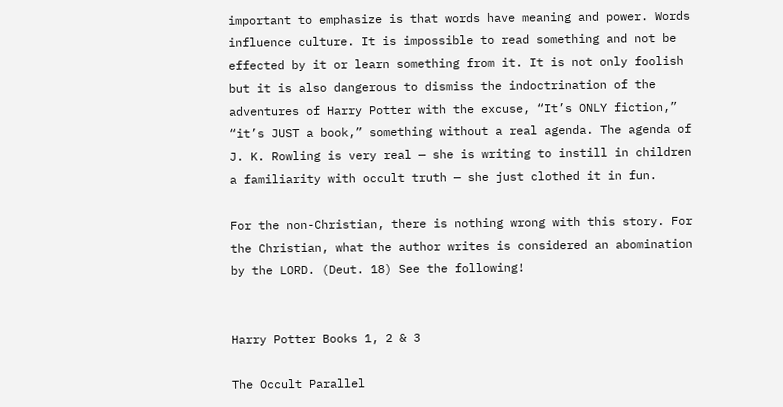important to emphasize is that words have meaning and power. Words influence culture. It is impossible to read something and not be effected by it or learn something from it. It is not only foolish but it is also dangerous to dismiss the indoctrination of the adventures of Harry Potter with the excuse, “It’s ONLY fiction,” “it’s JUST a book,” something without a real agenda. The agenda of J. K. Rowling is very real — she is writing to instill in children a familiarity with occult truth — she just clothed it in fun.

For the non-Christian, there is nothing wrong with this story. For the Christian, what the author writes is considered an abomination by the LORD. (Deut. 18) See the following!


Harry Potter Books 1, 2 & 3

The Occult Parallel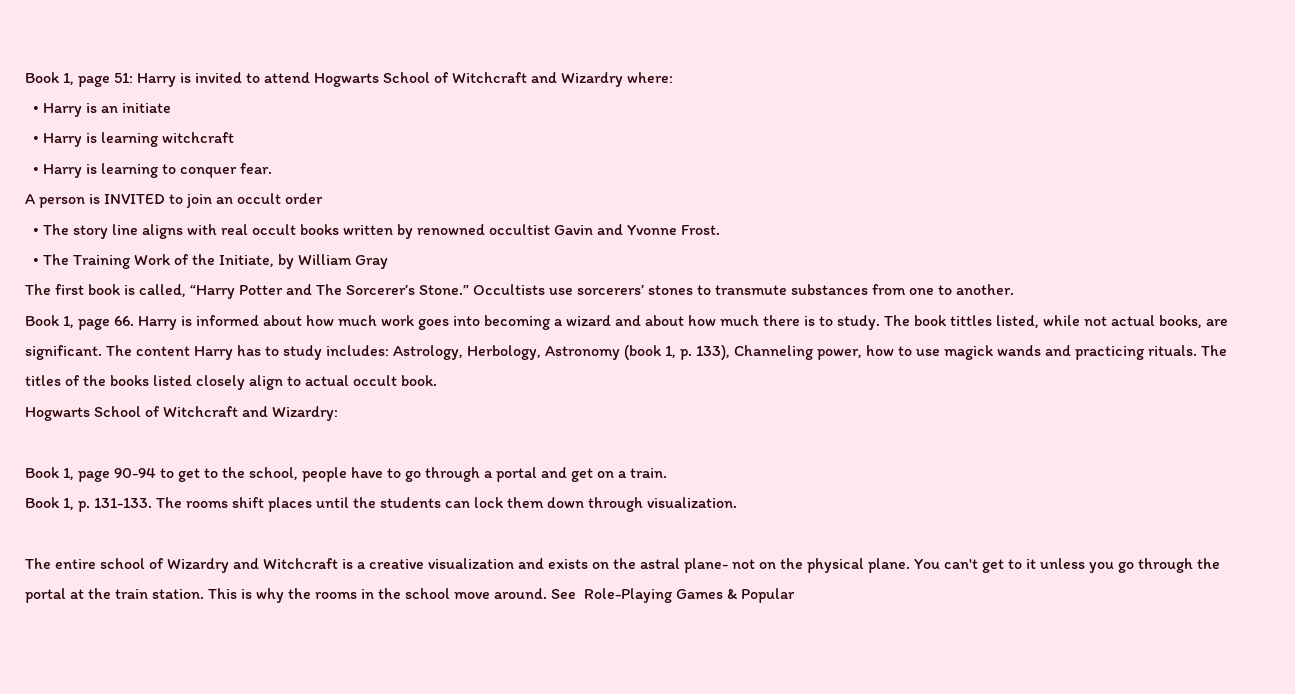Book 1, page 51: Harry is invited to attend Hogwarts School of Witchcraft and Wizardry where:
  • Harry is an initiate
  • Harry is learning witchcraft
  • Harry is learning to conquer fear.
A person is INVITED to join an occult order
  • The story line aligns with real occult books written by renowned occultist Gavin and Yvonne Frost.
  • The Training Work of the Initiate, by William Gray
The first book is called, “Harry Potter and The Sorcerer’s Stone.” Occultists use sorcerers’ stones to transmute substances from one to another.
Book 1, page 66. Harry is informed about how much work goes into becoming a wizard and about how much there is to study. The book tittles listed, while not actual books, are significant. The content Harry has to study includes: Astrology, Herbology, Astronomy (book 1, p. 133), Channeling power, how to use magick wands and practicing rituals. The titles of the books listed closely align to actual occult book.
Hogwarts School of Witchcraft and Wizardry:

Book 1, page 90-94 to get to the school, people have to go through a portal and get on a train.
Book 1, p. 131-133. The rooms shift places until the students can lock them down through visualization.

The entire school of Wizardry and Witchcraft is a creative visualization and exists on the astral plane- not on the physical plane. You can't get to it unless you go through the portal at the train station. This is why the rooms in the school move around. See  Role-Playing Games & Popular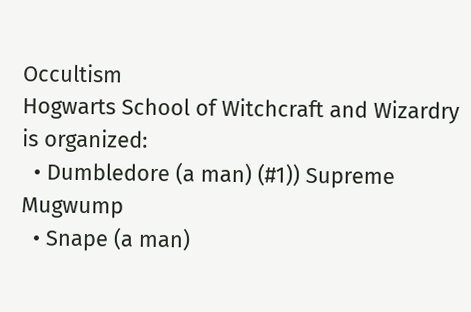Occultism
Hogwarts School of Witchcraft and Wizardry is organized:
  • Dumbledore (a man) (#1)) Supreme Mugwump
  • Snape (a man)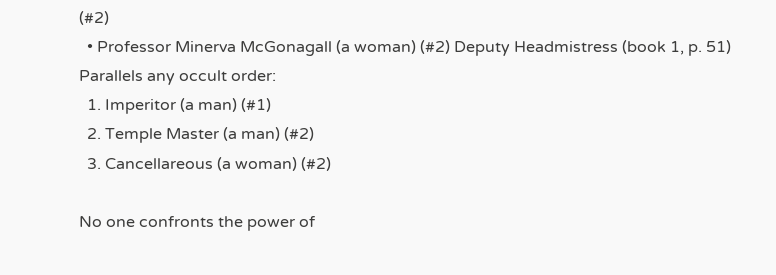(#2)
  • Professor Minerva McGonagall (a woman) (#2) Deputy Headmistress (book 1, p. 51)
Parallels any occult order:
  1. Imperitor (a man) (#1)
  2. Temple Master (a man) (#2)
  3. Cancellareous (a woman) (#2)

No one confronts the power of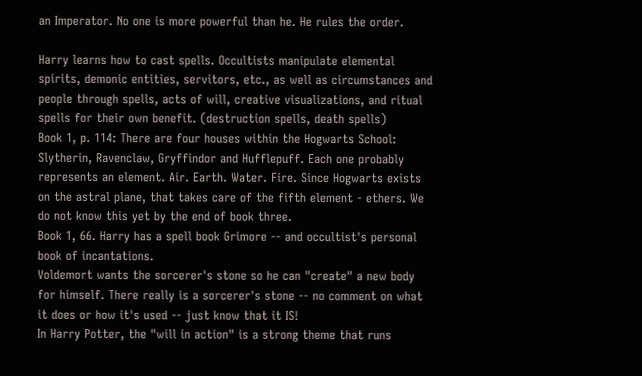an Imperator. No one is more powerful than he. He rules the order.

Harry learns how to cast spells. Occultists manipulate elemental spirits, demonic entities, servitors, etc., as well as circumstances and people through spells, acts of will, creative visualizations, and ritual spells for their own benefit. (destruction spells, death spells)
Book 1, p. 114: There are four houses within the Hogwarts School: Slytherin, Ravenclaw, Gryffindor and Hufflepuff. Each one probably represents an element. Air. Earth. Water. Fire. Since Hogwarts exists on the astral plane, that takes care of the fifth element - ethers. We do not know this yet by the end of book three.
Book 1, 66. Harry has a spell book Grimore -- and occultist's personal book of incantations.
Voldemort wants the sorcerer's stone so he can "create" a new body for himself. There really is a sorcerer's stone -- no comment on what it does or how it's used -- just know that it IS!
In Harry Potter, the "will in action" is a strong theme that runs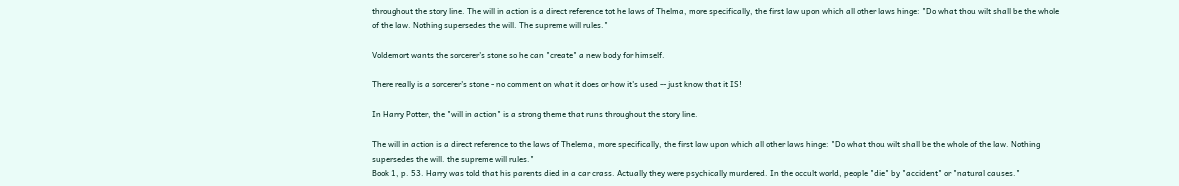throughout the story line. The will in action is a direct reference tot he laws of Thelma, more specifically, the first law upon which all other laws hinge: "Do what thou wilt shall be the whole of the law. Nothing supersedes the will. The supreme will rules."

Voldemort wants the sorcerer's stone so he can "create" a new body for himself.

There really is a sorcerer's stone - no comment on what it does or how it's used -- just know that it IS!

In Harry Potter, the "will in action" is a strong theme that runs throughout the story line.

The will in action is a direct reference to the laws of Thelema, more specifically, the first law upon which all other laws hinge: "Do what thou wilt shall be the whole of the law. Nothing supersedes the will. the supreme will rules."
Book 1, p. 53. Harry was told that his parents died in a car crass. Actually they were psychically murdered. In the occult world, people "die" by "accident" or "natural causes."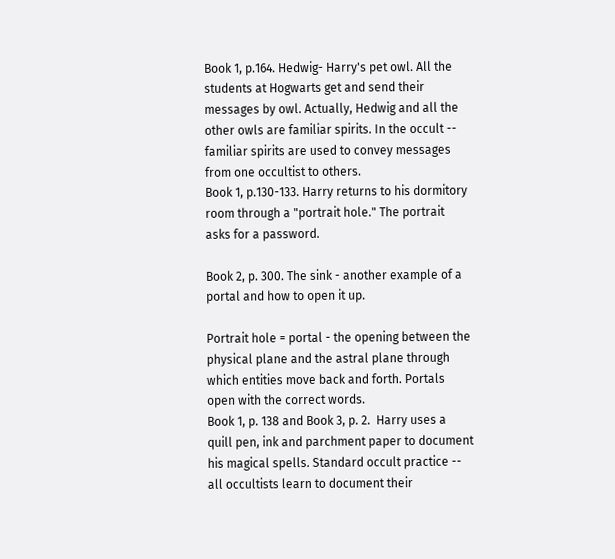Book 1, p.164. Hedwig- Harry's pet owl. All the students at Hogwarts get and send their messages by owl. Actually, Hedwig and all the other owls are familiar spirits. In the occult -- familiar spirits are used to convey messages from one occultist to others.
Book 1, p.130-133. Harry returns to his dormitory room through a "portrait hole." The portrait asks for a password.

Book 2, p. 300. The sink - another example of a portal and how to open it up.

Portrait hole = portal - the opening between the physical plane and the astral plane through which entities move back and forth. Portals open with the correct words.
Book 1, p. 138 and Book 3, p. 2.  Harry uses a quill pen, ink and parchment paper to document his magical spells. Standard occult practice -- all occultists learn to document their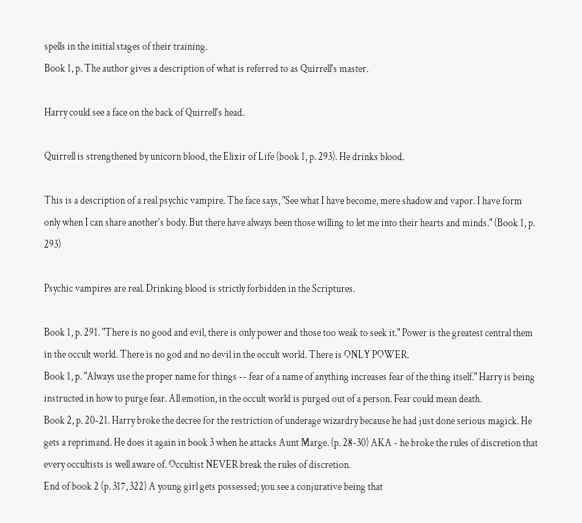spells in the initial stages of their training.
Book 1, p. The author gives a description of what is referred to as Quirrell's master.

Harry could see a face on the back of Quirrell's head.

Quirrell is strengthened by unicorn blood, the Elixir of Life (book 1, p. 293). He drinks blood.

This is a description of a real psychic vampire. The face says, "See what I have become, mere shadow and vapor. I have form only when I can share another's body. But there have always been those willing to let me into their hearts and minds." (Book 1, p. 293)

Psychic vampires are real. Drinking blood is strictly forbidden in the Scriptures.

Book 1, p. 291. "There is no good and evil, there is only power and those too weak to seek it." Power is the greatest central them in the occult world. There is no god and no devil in the occult world. There is ONLY POWER.
Book 1, p. "Always use the proper name for things -- fear of a name of anything increases fear of the thing itself." Harry is being instructed in how to purge fear. All emotion, in the occult world is purged out of a person. Fear could mean death.
Book 2, p. 20-21. Harry broke the decree for the restriction of underage wizardry because he had just done serious magick. He gets a reprimand. He does it again in book 3 when he attacks Aunt Marge. (p. 28-30) AKA - he broke the rules of discretion that every occultists is well aware of. Occultist NEVER break the rules of discretion.
End of book 2 (p. 317, 322) A young girl gets possessed; you see a conjurative being that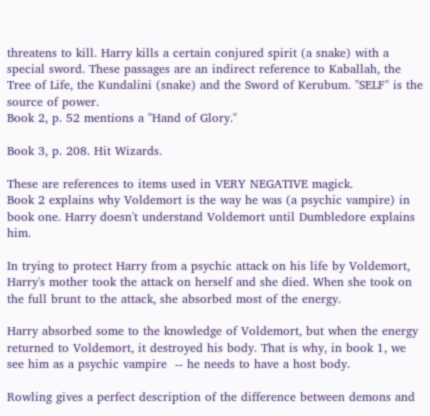threatens to kill. Harry kills a certain conjured spirit (a snake) with a special sword. These passages are an indirect reference to Kaballah, the Tree of Life, the Kundalini (snake) and the Sword of Kerubum. "SELF" is the source of power.
Book 2, p. 52 mentions a "Hand of Glory."

Book 3, p. 208. Hit Wizards.

These are references to items used in VERY NEGATIVE magick.
Book 2 explains why Voldemort is the way he was (a psychic vampire) in book one. Harry doesn't understand Voldemort until Dumbledore explains him.

In trying to protect Harry from a psychic attack on his life by Voldemort, Harry's mother took the attack on herself and she died. When she took on the full brunt to the attack, she absorbed most of the energy.

Harry absorbed some to the knowledge of Voldemort, but when the energy returned to Voldemort, it destroyed his body. That is why, in book 1, we see him as a psychic vampire  -- he needs to have a host body.

Rowling gives a perfect description of the difference between demons and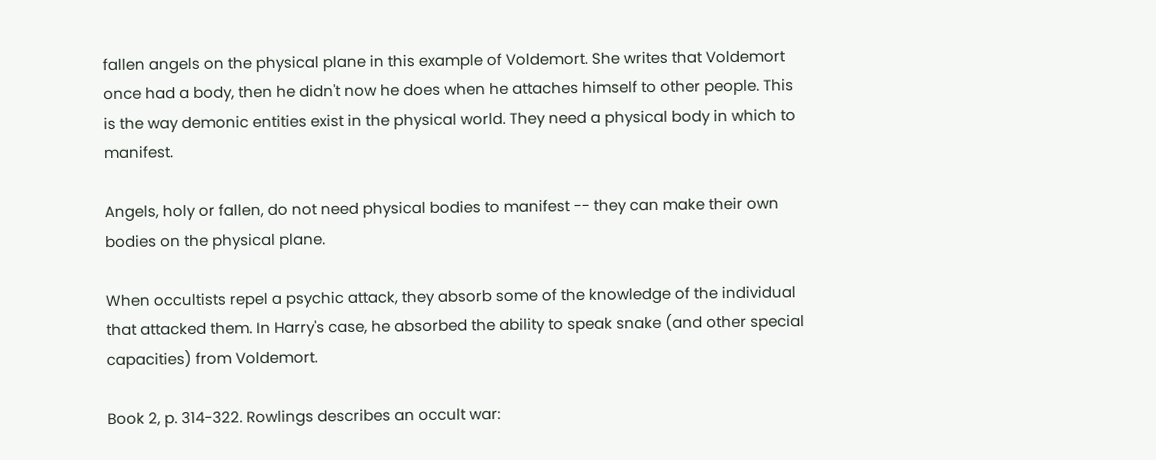fallen angels on the physical plane in this example of Voldemort. She writes that Voldemort once had a body, then he didn't now he does when he attaches himself to other people. This is the way demonic entities exist in the physical world. They need a physical body in which to manifest.

Angels, holy or fallen, do not need physical bodies to manifest -- they can make their own bodies on the physical plane.

When occultists repel a psychic attack, they absorb some of the knowledge of the individual that attacked them. In Harry's case, he absorbed the ability to speak snake (and other special capacities) from Voldemort.

Book 2, p. 314-322. Rowlings describes an occult war: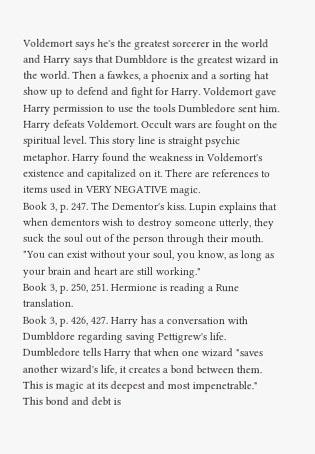Voldemort says he's the greatest sorcerer in the world and Harry says that Dumbldore is the greatest wizard in the world. Then a fawkes, a phoenix and a sorting hat show up to defend and fight for Harry. Voldemort gave Harry permission to use the tools Dumbledore sent him. Harry defeats Voldemort. Occult wars are fought on the spiritual level. This story line is straight psychic metaphor. Harry found the weakness in Voldemort's existence and capitalized on it. There are references to items used in VERY NEGATIVE magic.
Book 3, p. 247. The Dementor's kiss. Lupin explains that when dementors wish to destroy someone utterly, they suck the soul out of the person through their mouth. "You can exist without your soul, you know, as long as your brain and heart are still working."
Book 3, p. 250, 251. Hermione is reading a Rune translation.
Book 3, p. 426, 427. Harry has a conversation with Dumbldore regarding saving Pettigrew's life. Dumbledore tells Harry that when one wizard "saves another wizard's life, it creates a bond between them. This is magic at its deepest and most impenetrable." This bond and debt is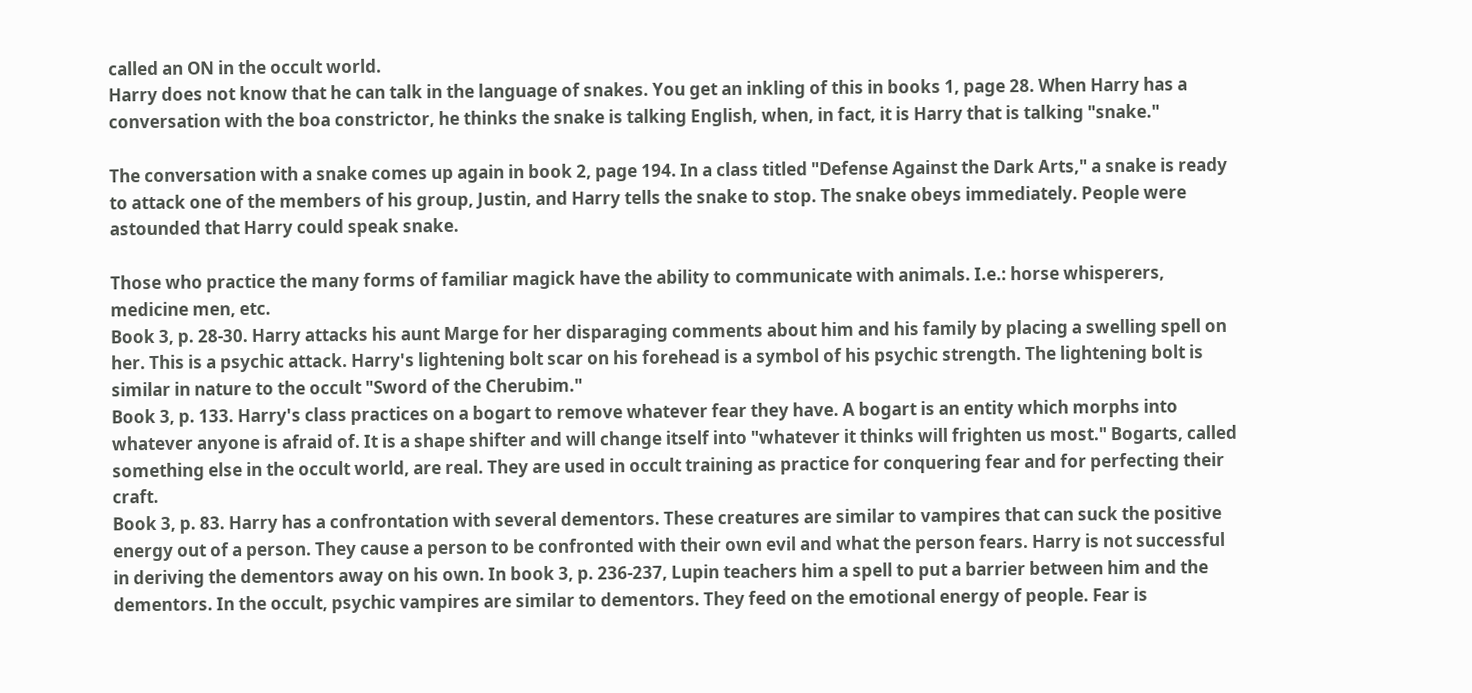called an ON in the occult world.
Harry does not know that he can talk in the language of snakes. You get an inkling of this in books 1, page 28. When Harry has a conversation with the boa constrictor, he thinks the snake is talking English, when, in fact, it is Harry that is talking "snake."

The conversation with a snake comes up again in book 2, page 194. In a class titled "Defense Against the Dark Arts," a snake is ready to attack one of the members of his group, Justin, and Harry tells the snake to stop. The snake obeys immediately. People were astounded that Harry could speak snake.

Those who practice the many forms of familiar magick have the ability to communicate with animals. I.e.: horse whisperers, medicine men, etc.
Book 3, p. 28-30. Harry attacks his aunt Marge for her disparaging comments about him and his family by placing a swelling spell on her. This is a psychic attack. Harry's lightening bolt scar on his forehead is a symbol of his psychic strength. The lightening bolt is similar in nature to the occult "Sword of the Cherubim."
Book 3, p. 133. Harry's class practices on a bogart to remove whatever fear they have. A bogart is an entity which morphs into whatever anyone is afraid of. It is a shape shifter and will change itself into "whatever it thinks will frighten us most." Bogarts, called something else in the occult world, are real. They are used in occult training as practice for conquering fear and for perfecting their craft.
Book 3, p. 83. Harry has a confrontation with several dementors. These creatures are similar to vampires that can suck the positive energy out of a person. They cause a person to be confronted with their own evil and what the person fears. Harry is not successful in deriving the dementors away on his own. In book 3, p. 236-237, Lupin teachers him a spell to put a barrier between him and the dementors. In the occult, psychic vampires are similar to dementors. They feed on the emotional energy of people. Fear is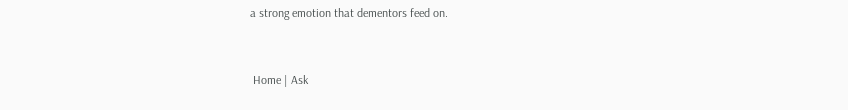a strong emotion that dementors feed on.


 Home | Ask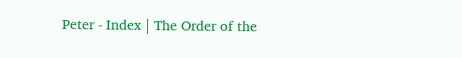Peter - Index | The Order of the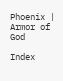Phoenix | Armor of God

Index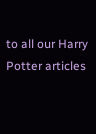to all our Harry Potter articles